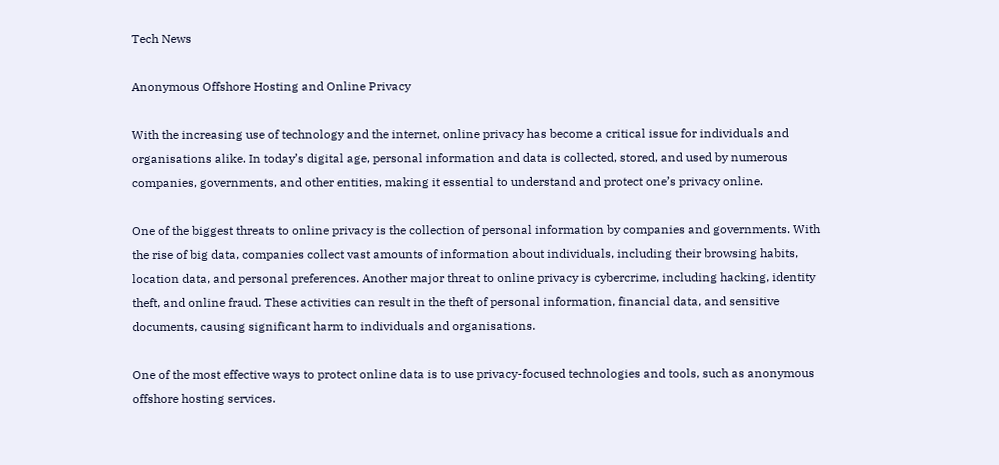Tech News

Anonymous Offshore Hosting and Online Privacy

With the increasing use of technology and the internet, online privacy has become a critical issue for individuals and organisations alike. In today’s digital age, personal information and data is collected, stored, and used by numerous companies, governments, and other entities, making it essential to understand and protect one’s privacy online.

One of the biggest threats to online privacy is the collection of personal information by companies and governments. With the rise of big data, companies collect vast amounts of information about individuals, including their browsing habits, location data, and personal preferences. Another major threat to online privacy is cybercrime, including hacking, identity theft, and online fraud. These activities can result in the theft of personal information, financial data, and sensitive documents, causing significant harm to individuals and organisations.

One of the most effective ways to protect online data is to use privacy-focused technologies and tools, such as anonymous offshore hosting services.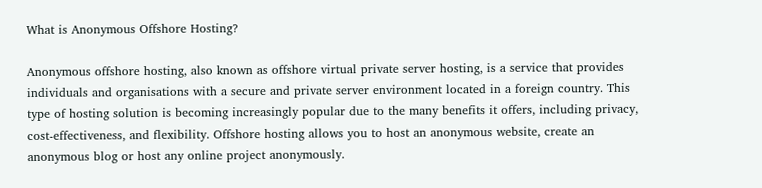What is Anonymous Offshore Hosting?

Anonymous offshore hosting, also known as offshore virtual private server hosting, is a service that provides individuals and organisations with a secure and private server environment located in a foreign country. This type of hosting solution is becoming increasingly popular due to the many benefits it offers, including privacy, cost-effectiveness, and flexibility. Offshore hosting allows you to host an anonymous website, create an anonymous blog or host any online project anonymously.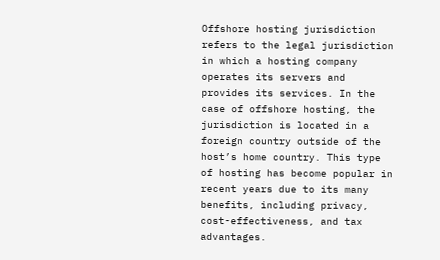Offshore hosting jurisdiction refers to the legal jurisdiction in which a hosting company operates its servers and provides its services. In the case of offshore hosting, the jurisdiction is located in a foreign country outside of the host’s home country. This type of hosting has become popular in recent years due to its many benefits, including privacy, cost-effectiveness, and tax advantages.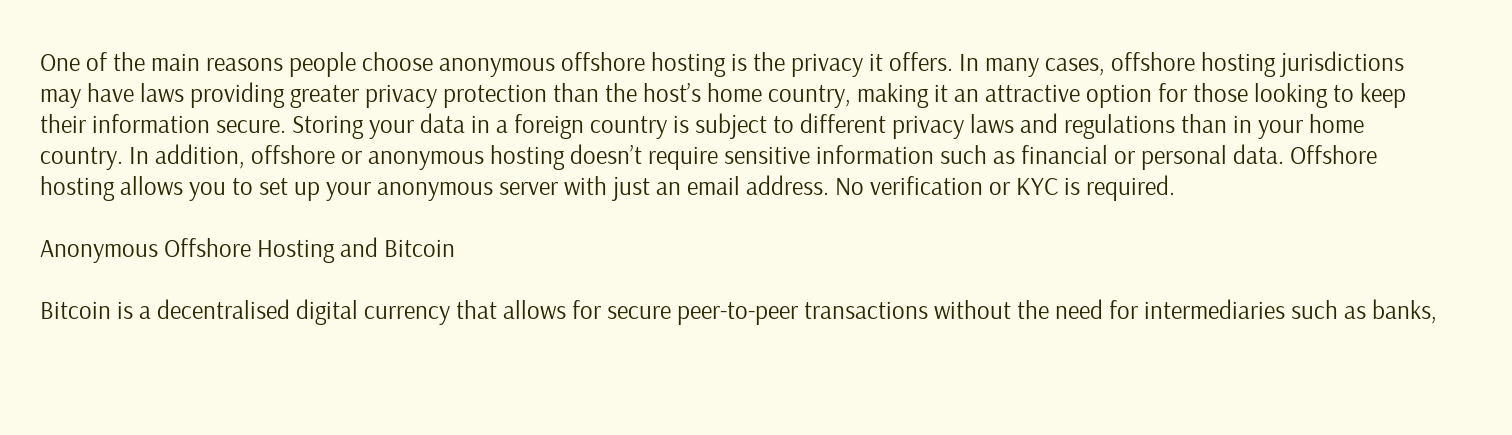One of the main reasons people choose anonymous offshore hosting is the privacy it offers. In many cases, offshore hosting jurisdictions may have laws providing greater privacy protection than the host’s home country, making it an attractive option for those looking to keep their information secure. Storing your data in a foreign country is subject to different privacy laws and regulations than in your home country. In addition, offshore or anonymous hosting doesn’t require sensitive information such as financial or personal data. Offshore hosting allows you to set up your anonymous server with just an email address. No verification or KYC is required.

Anonymous Offshore Hosting and Bitcoin

Bitcoin is a decentralised digital currency that allows for secure peer-to-peer transactions without the need for intermediaries such as banks,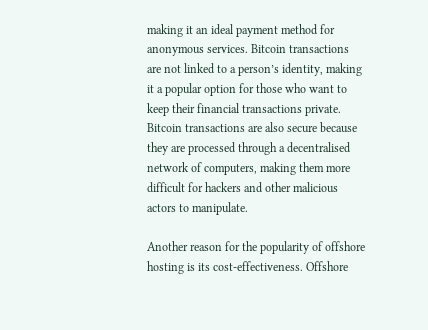making it an ideal payment method for anonymous services. Bitcoin transactions are not linked to a person’s identity, making it a popular option for those who want to keep their financial transactions private. Bitcoin transactions are also secure because they are processed through a decentralised network of computers, making them more difficult for hackers and other malicious actors to manipulate.

Another reason for the popularity of offshore hosting is its cost-effectiveness. Offshore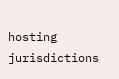hosting jurisdictions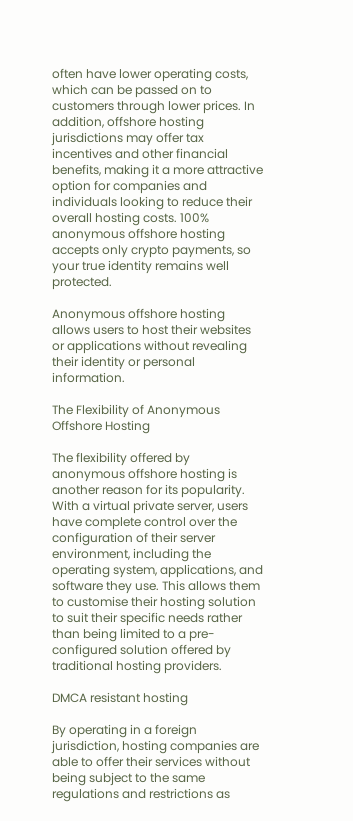often have lower operating costs, which can be passed on to customers through lower prices. In addition, offshore hosting jurisdictions may offer tax incentives and other financial benefits, making it a more attractive option for companies and individuals looking to reduce their overall hosting costs. 100% anonymous offshore hosting accepts only crypto payments, so your true identity remains well protected.

Anonymous offshore hosting allows users to host their websites or applications without revealing their identity or personal information.

The Flexibility of Anonymous Offshore Hosting

The flexibility offered by anonymous offshore hosting is another reason for its popularity. With a virtual private server, users have complete control over the configuration of their server environment, including the operating system, applications, and software they use. This allows them to customise their hosting solution to suit their specific needs rather than being limited to a pre-configured solution offered by traditional hosting providers.

DMCA resistant hosting

By operating in a foreign jurisdiction, hosting companies are able to offer their services without being subject to the same regulations and restrictions as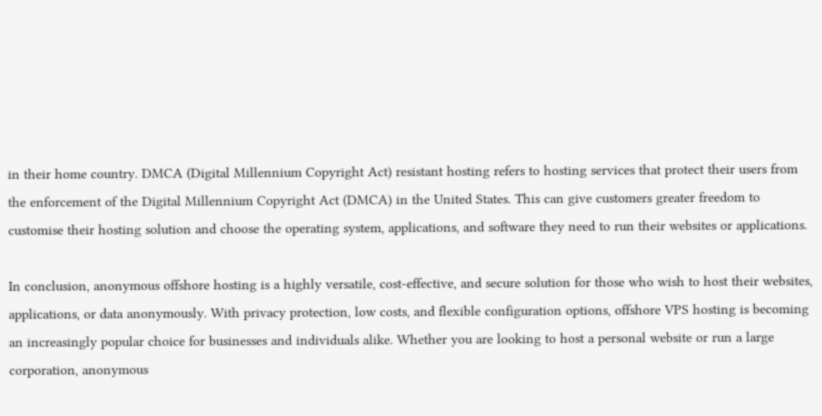in their home country. DMCA (Digital Millennium Copyright Act) resistant hosting refers to hosting services that protect their users from the enforcement of the Digital Millennium Copyright Act (DMCA) in the United States. This can give customers greater freedom to customise their hosting solution and choose the operating system, applications, and software they need to run their websites or applications.

In conclusion, anonymous offshore hosting is a highly versatile, cost-effective, and secure solution for those who wish to host their websites, applications, or data anonymously. With privacy protection, low costs, and flexible configuration options, offshore VPS hosting is becoming an increasingly popular choice for businesses and individuals alike. Whether you are looking to host a personal website or run a large corporation, anonymous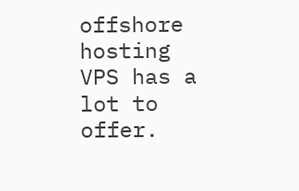offshore hosting VPS has a lot to offer.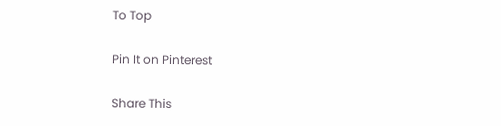To Top

Pin It on Pinterest

Share This